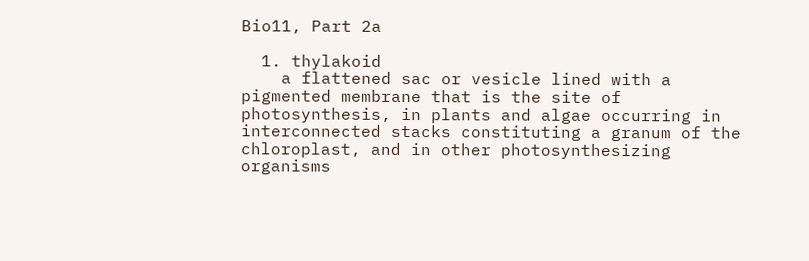Bio11, Part 2a

  1. thylakoid
    a flattened sac or vesicle lined with a pigmented membrane that is the site of photosynthesis, in plants and algae occurring in interconnected stacks constituting a granum of the chloroplast, and in other photosynthesizing organisms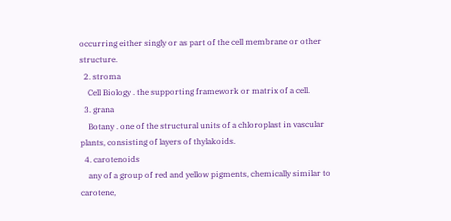occurring either singly or as part of the cell membrane or other structure.
  2. stroma
    Cell Biology . the supporting framework or matrix of a cell.
  3. grana
    Botany . one of the structural units of a chloroplast in vascular plants, consisting of layers of thylakoids.
  4. carotenoids
    any of a group of red and yellow pigments, chemically similar to carotene,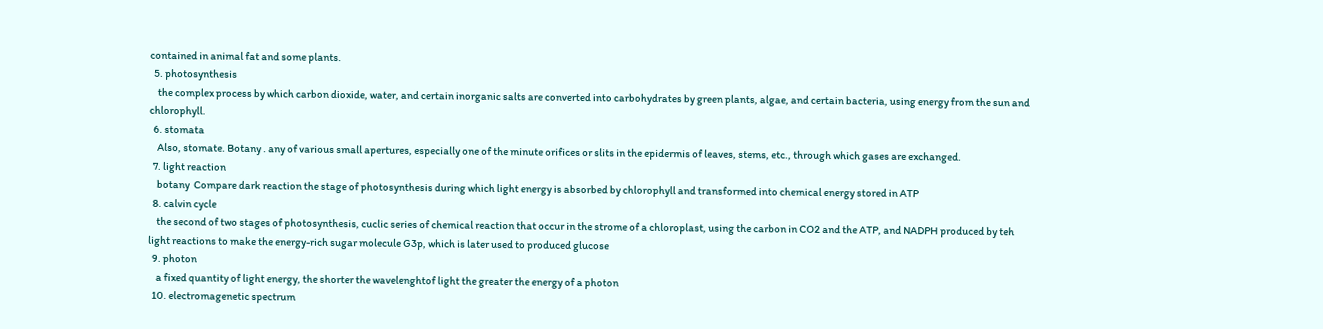contained in animal fat and some plants.
  5. photosynthesis
    the complex process by which carbon dioxide, water, and certain inorganic salts are converted into carbohydrates by green plants, algae, and certain bacteria, using energy from the sun and chlorophyll.
  6. stomata
    Also, stomate. Botany . any of various small apertures, especially one of the minute orifices or slits in the epidermis of leaves, stems, etc., through which gases are exchanged.
  7. light reaction
    botany  Compare dark reaction the stage of photosynthesis during which light energy is absorbed by chlorophyll and transformed into chemical energy stored in ATP
  8. calvin cycle
    the second of two stages of photosynthesis, cuclic series of chemical reaction that occur in the strome of a chloroplast, using the carbon in CO2 and the ATP, and NADPH produced by teh light reactions to make the energy-rich sugar molecule G3p, which is later used to produced glucose
  9. photon
    a fixed quantity of light energy, the shorter the wavelenghtof light the greater the energy of a photon
  10. electromagenetic spectrum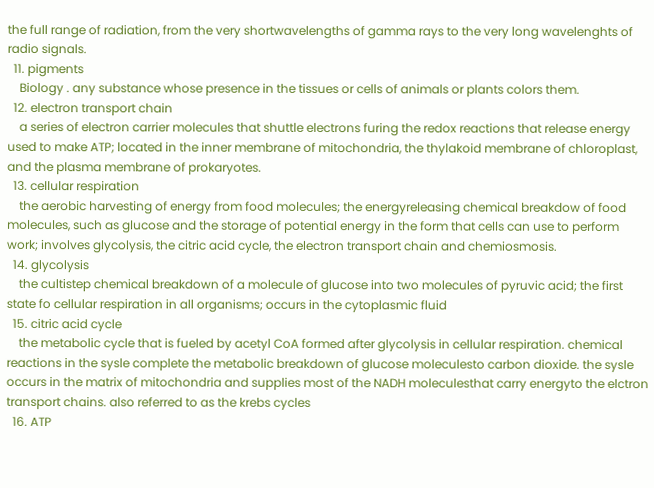the full range of radiation, from the very shortwavelengths of gamma rays to the very long wavelenghts of radio signals.
  11. pigments
    Biology . any substance whose presence in the tissues or cells of animals or plants colors them.
  12. electron transport chain
    a series of electron carrier molecules that shuttle electrons furing the redox reactions that release energy  used to make ATP; located in the inner membrane of mitochondria, the thylakoid membrane of chloroplast, and the plasma membrane of prokaryotes.
  13. cellular respiration
    the aerobic harvesting of energy from food molecules; the energyreleasing chemical breakdow of food molecules, such as glucose and the storage of potential energy in the form that cells can use to perform work; involves glycolysis, the citric acid cycle, the electron transport chain and chemiosmosis.
  14. glycolysis
    the cultistep chemical breakdown of a molecule of glucose into two molecules of pyruvic acid; the first state fo cellular respiration in all organisms; occurs in the cytoplasmic fluid
  15. citric acid cycle
    the metabolic cycle that is fueled by acetyl CoA formed after glycolysis in cellular respiration. chemical reactions in the sysle complete the metabolic breakdown of glucose moleculesto carbon dioxide. the sysle occurs in the matrix of mitochondria and supplies most of the NADH moleculesthat carry energyto the elctron transport chains. also referred to as the krebs cycles
  16. ATP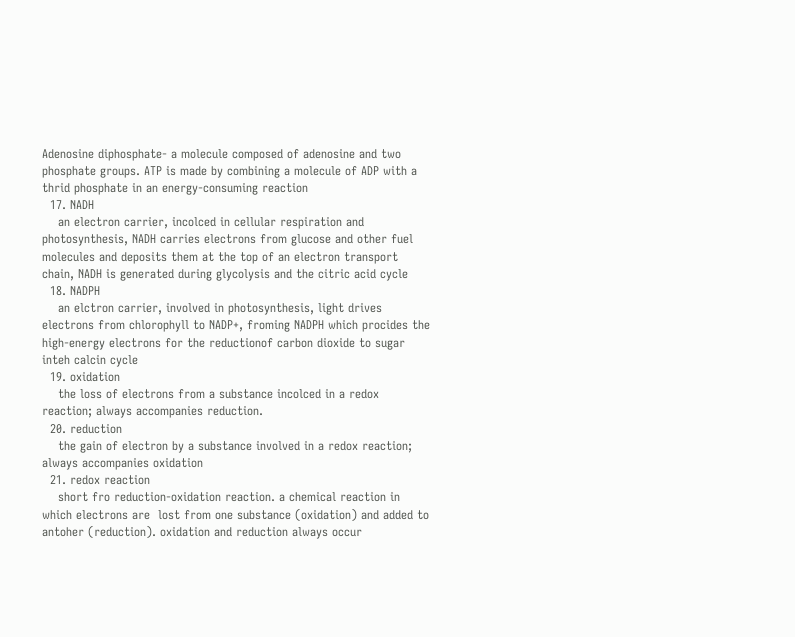Adenosine diphosphate- a molecule composed of adenosine and two phosphate groups. ATP is made by combining a molecule of ADP with a thrid phosphate in an energy-consuming reaction
  17. NADH
    an electron carrier, incolced in cellular respiration and photosynthesis, NADH carries electrons from glucose and other fuel molecules and deposits them at the top of an electron transport chain, NADH is generated during glycolysis and the citric acid cycle
  18. NADPH
    an elctron carrier, involved in photosynthesis, light drives electrons from chlorophyll to NADP+, froming NADPH which procides the high-energy electrons for the reductionof carbon dioxide to sugar inteh calcin cycle
  19. oxidation
    the loss of electrons from a substance incolced in a redox reaction; always accompanies reduction.
  20. reduction
    the gain of electron by a substance involved in a redox reaction; always accompanies oxidation
  21. redox reaction
    short fro reduction-oxidation reaction. a chemical reaction in which electrons are  lost from one substance (oxidation) and added to antoher (reduction). oxidation and reduction always occur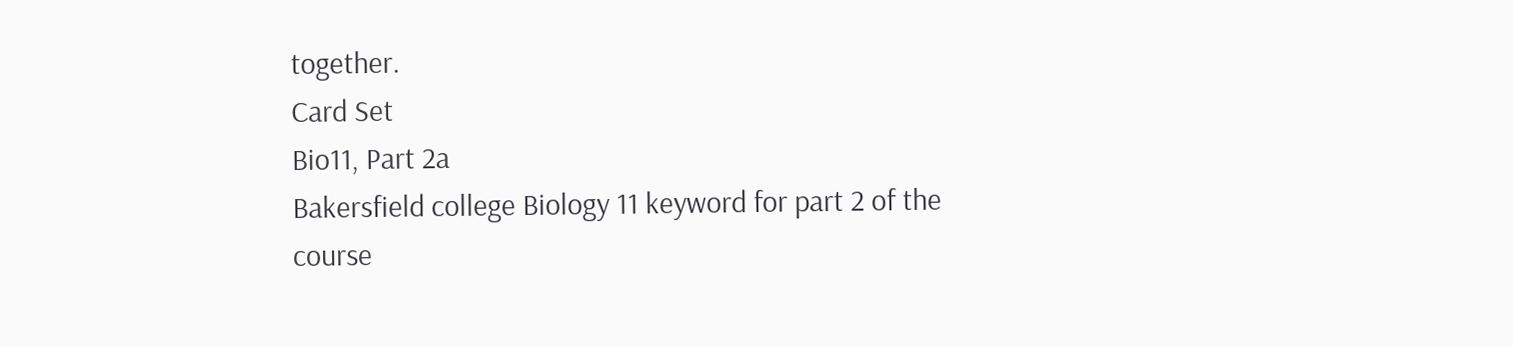together.
Card Set
Bio11, Part 2a
Bakersfield college Biology 11 keyword for part 2 of the course